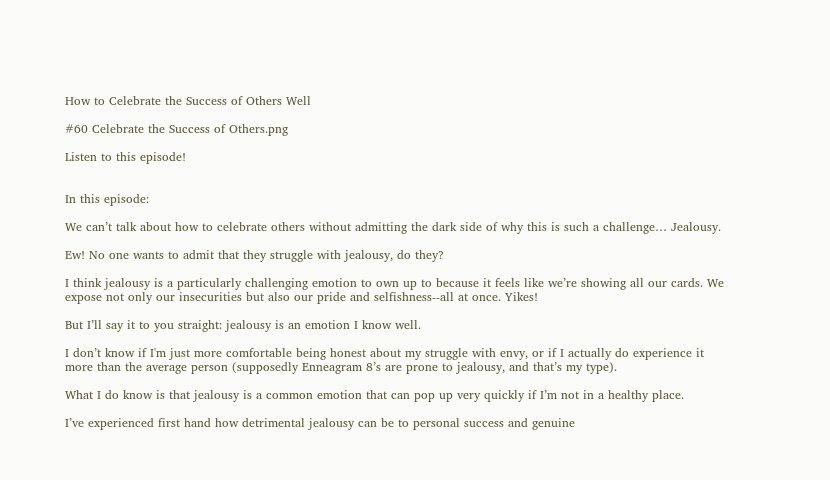How to Celebrate the Success of Others Well

#60 Celebrate the Success of Others.png

Listen to this episode!


In this episode:

We can’t talk about how to celebrate others without admitting the dark side of why this is such a challenge… Jealousy.

Ew! No one wants to admit that they struggle with jealousy, do they?

I think jealousy is a particularly challenging emotion to own up to because it feels like we’re showing all our cards. We expose not only our insecurities but also our pride and selfishness--all at once. Yikes!

But I’ll say it to you straight: jealousy is an emotion I know well.

I don’t know if I'm just more comfortable being honest about my struggle with envy, or if I actually do experience it more than the average person (supposedly Enneagram 8’s are prone to jealousy, and that’s my type).

What I do know is that jealousy is a common emotion that can pop up very quickly if I’m not in a healthy place.

I’ve experienced first hand how detrimental jealousy can be to personal success and genuine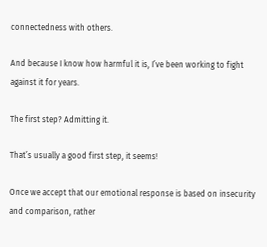connectedness with others.

And because I know how harmful it is, I’ve been working to fight against it for years.

The first step? Admitting it.

That’s usually a good first step, it seems!

Once we accept that our emotional response is based on insecurity and comparison, rather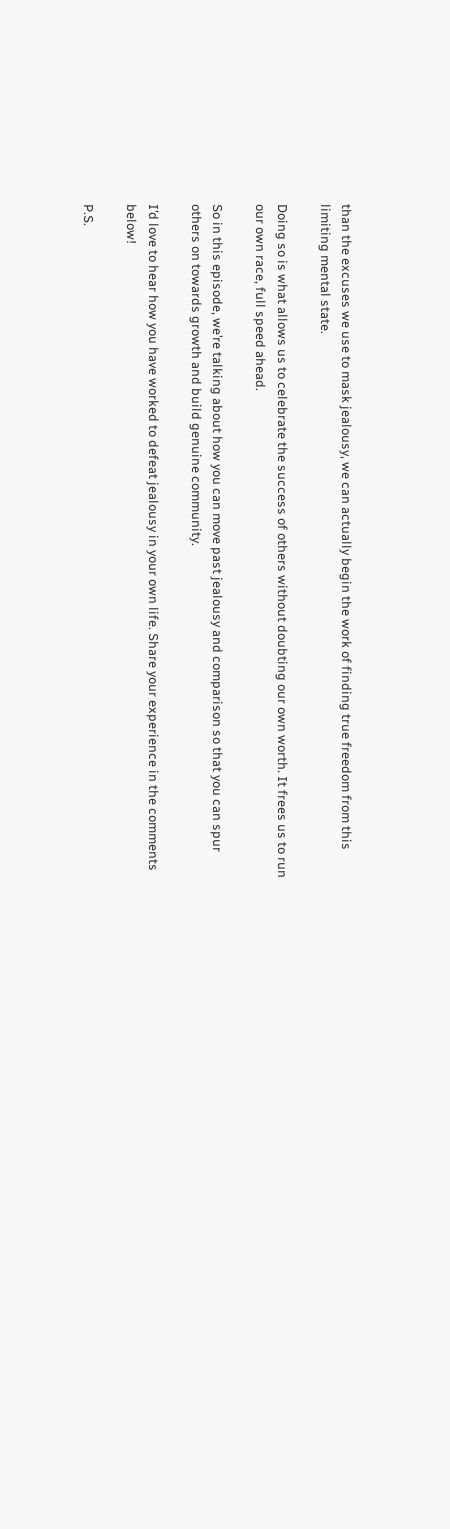than the excuses we use to mask jealousy, we can actually begin the work of finding true freedom from this limiting mental state.

Doing so is what allows us to celebrate the success of others without doubting our own worth. It frees us to run our own race, full speed ahead.

So in this episode, we’re talking about how you can move past jealousy and comparison so that you can spur others on towards growth and build genuine community.

I’d love to hear how you have worked to defeat jealousy in your own life. Share your experience in the comments below!

P.S.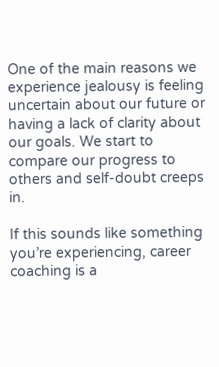One of the main reasons we experience jealousy is feeling uncertain about our future or having a lack of clarity about our goals. We start to compare our progress to others and self-doubt creeps in.

If this sounds like something you’re experiencing, career coaching is a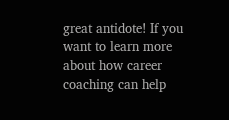great antidote! If you want to learn more about how career coaching can help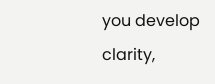you develop clarity,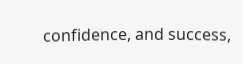confidence, and success,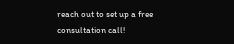reach out to set up a free consultation call!